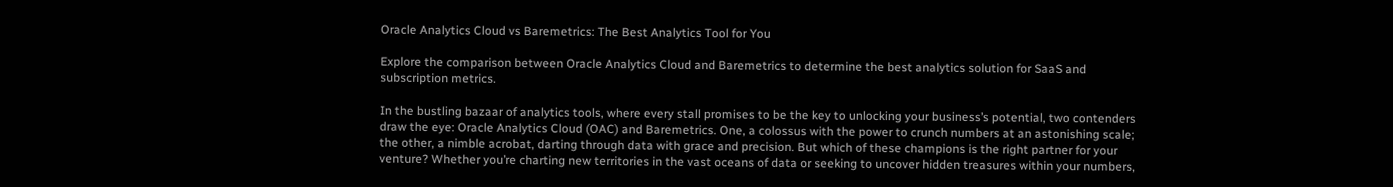Oracle Analytics Cloud vs Baremetrics: The Best Analytics Tool for You

Explore the comparison between Oracle Analytics Cloud and Baremetrics to determine the best analytics solution for SaaS and subscription metrics.

In the bustling bazaar of analytics tools, where every stall promises to be the key to unlocking your business’s potential, two contenders draw the eye: Oracle Analytics Cloud (OAC) and Baremetrics. One, a colossus with the power to crunch numbers at an astonishing scale; the other, a nimble acrobat, darting through data with grace and precision. But which of these champions is the right partner for your venture? Whether you’re charting new territories in the vast oceans of data or seeking to uncover hidden treasures within your numbers,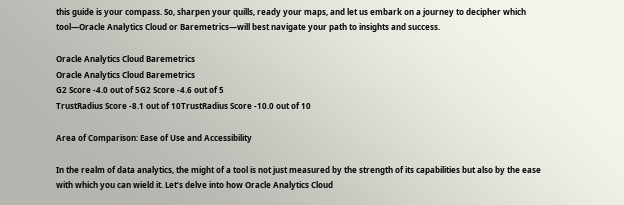this guide is your compass. So, sharpen your quills, ready your maps, and let us embark on a journey to decipher which tool—Oracle Analytics Cloud or Baremetrics—will best navigate your path to insights and success.

Oracle Analytics Cloud Baremetrics
Oracle Analytics Cloud Baremetrics
G2 Score -4.0 out of 5G2 Score -4.6 out of 5
TrustRadius Score -8.1 out of 10TrustRadius Score -10.0 out of 10

Area of Comparison: Ease of Use and Accessibility

In the realm of data analytics, the might of a tool is not just measured by the strength of its capabilities but also by the ease with which you can wield it. Let’s delve into how Oracle Analytics Cloud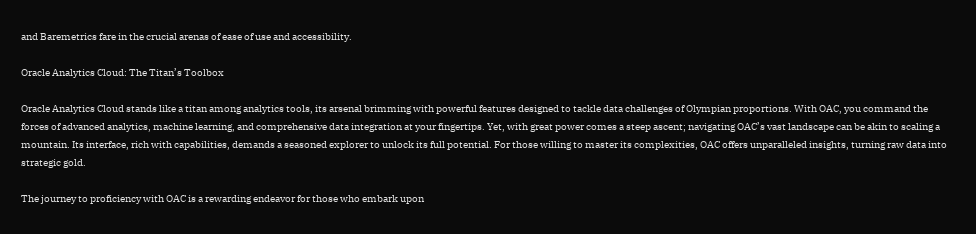and Baremetrics fare in the crucial arenas of ease of use and accessibility.

Oracle Analytics Cloud: The Titan’s Toolbox

Oracle Analytics Cloud stands like a titan among analytics tools, its arsenal brimming with powerful features designed to tackle data challenges of Olympian proportions. With OAC, you command the forces of advanced analytics, machine learning, and comprehensive data integration at your fingertips. Yet, with great power comes a steep ascent; navigating OAC’s vast landscape can be akin to scaling a mountain. Its interface, rich with capabilities, demands a seasoned explorer to unlock its full potential. For those willing to master its complexities, OAC offers unparalleled insights, turning raw data into strategic gold.

The journey to proficiency with OAC is a rewarding endeavor for those who embark upon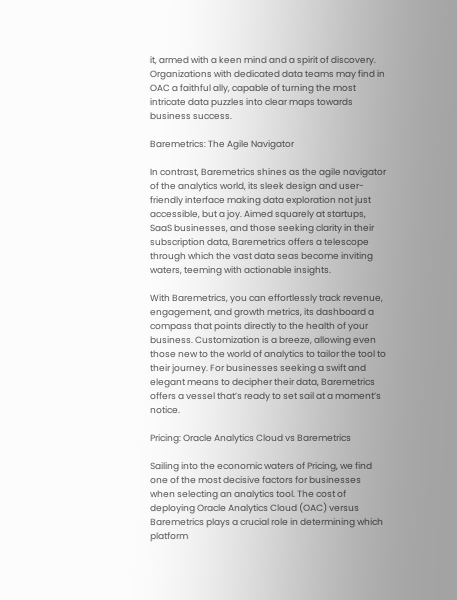it, armed with a keen mind and a spirit of discovery. Organizations with dedicated data teams may find in OAC a faithful ally, capable of turning the most intricate data puzzles into clear maps towards business success.

Baremetrics: The Agile Navigator

In contrast, Baremetrics shines as the agile navigator of the analytics world, its sleek design and user-friendly interface making data exploration not just accessible, but a joy. Aimed squarely at startups, SaaS businesses, and those seeking clarity in their subscription data, Baremetrics offers a telescope through which the vast data seas become inviting waters, teeming with actionable insights.

With Baremetrics, you can effortlessly track revenue, engagement, and growth metrics, its dashboard a compass that points directly to the health of your business. Customization is a breeze, allowing even those new to the world of analytics to tailor the tool to their journey. For businesses seeking a swift and elegant means to decipher their data, Baremetrics offers a vessel that’s ready to set sail at a moment’s notice.

Pricing: Oracle Analytics Cloud vs Baremetrics

Sailing into the economic waters of Pricing, we find one of the most decisive factors for businesses when selecting an analytics tool. The cost of deploying Oracle Analytics Cloud (OAC) versus Baremetrics plays a crucial role in determining which platform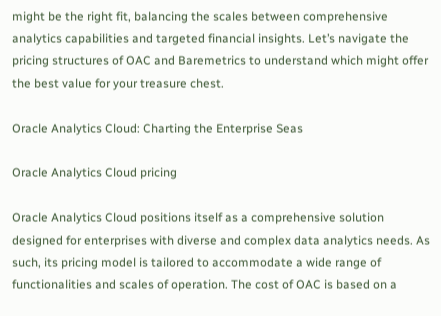might be the right fit, balancing the scales between comprehensive analytics capabilities and targeted financial insights. Let’s navigate the pricing structures of OAC and Baremetrics to understand which might offer the best value for your treasure chest.

Oracle Analytics Cloud: Charting the Enterprise Seas

Oracle Analytics Cloud pricing

Oracle Analytics Cloud positions itself as a comprehensive solution designed for enterprises with diverse and complex data analytics needs. As such, its pricing model is tailored to accommodate a wide range of functionalities and scales of operation. The cost of OAC is based on a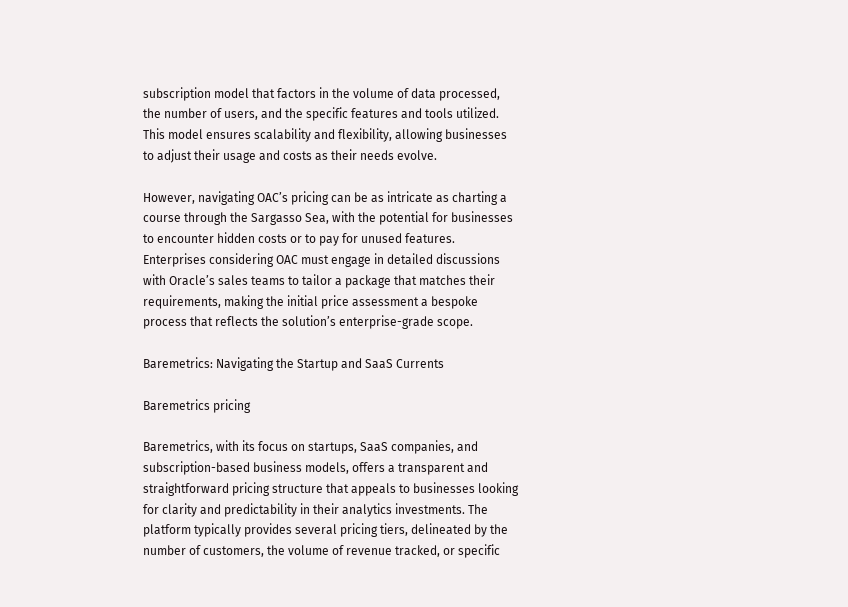subscription model that factors in the volume of data processed, the number of users, and the specific features and tools utilized. This model ensures scalability and flexibility, allowing businesses to adjust their usage and costs as their needs evolve.

However, navigating OAC’s pricing can be as intricate as charting a course through the Sargasso Sea, with the potential for businesses to encounter hidden costs or to pay for unused features. Enterprises considering OAC must engage in detailed discussions with Oracle’s sales teams to tailor a package that matches their requirements, making the initial price assessment a bespoke process that reflects the solution’s enterprise-grade scope.

Baremetrics: Navigating the Startup and SaaS Currents

Baremetrics pricing

Baremetrics, with its focus on startups, SaaS companies, and subscription-based business models, offers a transparent and straightforward pricing structure that appeals to businesses looking for clarity and predictability in their analytics investments. The platform typically provides several pricing tiers, delineated by the number of customers, the volume of revenue tracked, or specific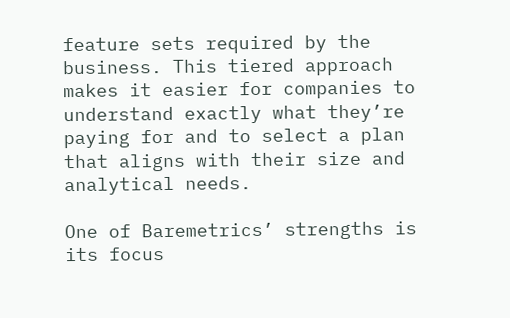feature sets required by the business. This tiered approach makes it easier for companies to understand exactly what they’re paying for and to select a plan that aligns with their size and analytical needs.

One of Baremetrics’ strengths is its focus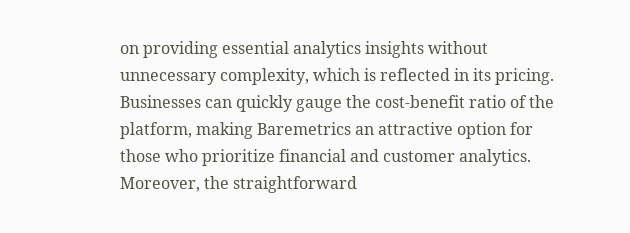on providing essential analytics insights without unnecessary complexity, which is reflected in its pricing. Businesses can quickly gauge the cost-benefit ratio of the platform, making Baremetrics an attractive option for those who prioritize financial and customer analytics. Moreover, the straightforward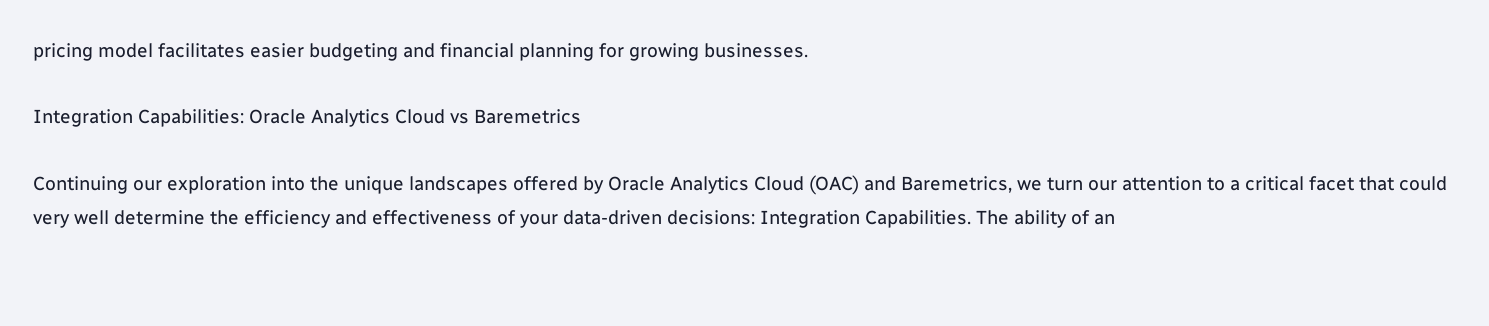pricing model facilitates easier budgeting and financial planning for growing businesses.

Integration Capabilities: Oracle Analytics Cloud vs Baremetrics

Continuing our exploration into the unique landscapes offered by Oracle Analytics Cloud (OAC) and Baremetrics, we turn our attention to a critical facet that could very well determine the efficiency and effectiveness of your data-driven decisions: Integration Capabilities. The ability of an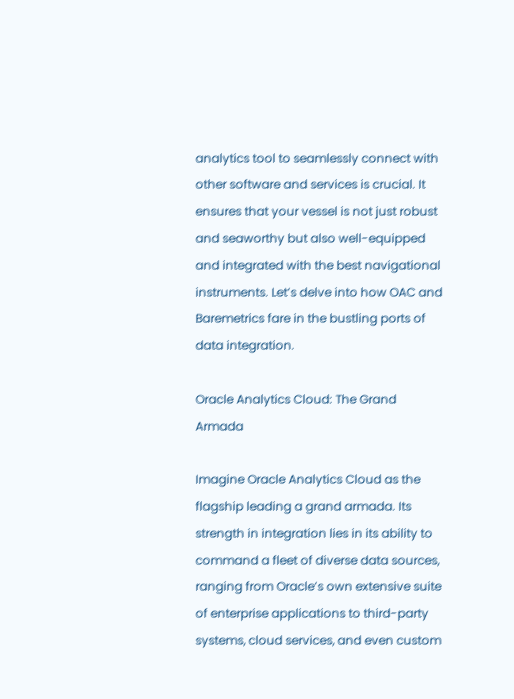analytics tool to seamlessly connect with other software and services is crucial. It ensures that your vessel is not just robust and seaworthy but also well-equipped and integrated with the best navigational instruments. Let’s delve into how OAC and Baremetrics fare in the bustling ports of data integration.

Oracle Analytics Cloud: The Grand Armada

Imagine Oracle Analytics Cloud as the flagship leading a grand armada. Its strength in integration lies in its ability to command a fleet of diverse data sources, ranging from Oracle’s own extensive suite of enterprise applications to third-party systems, cloud services, and even custom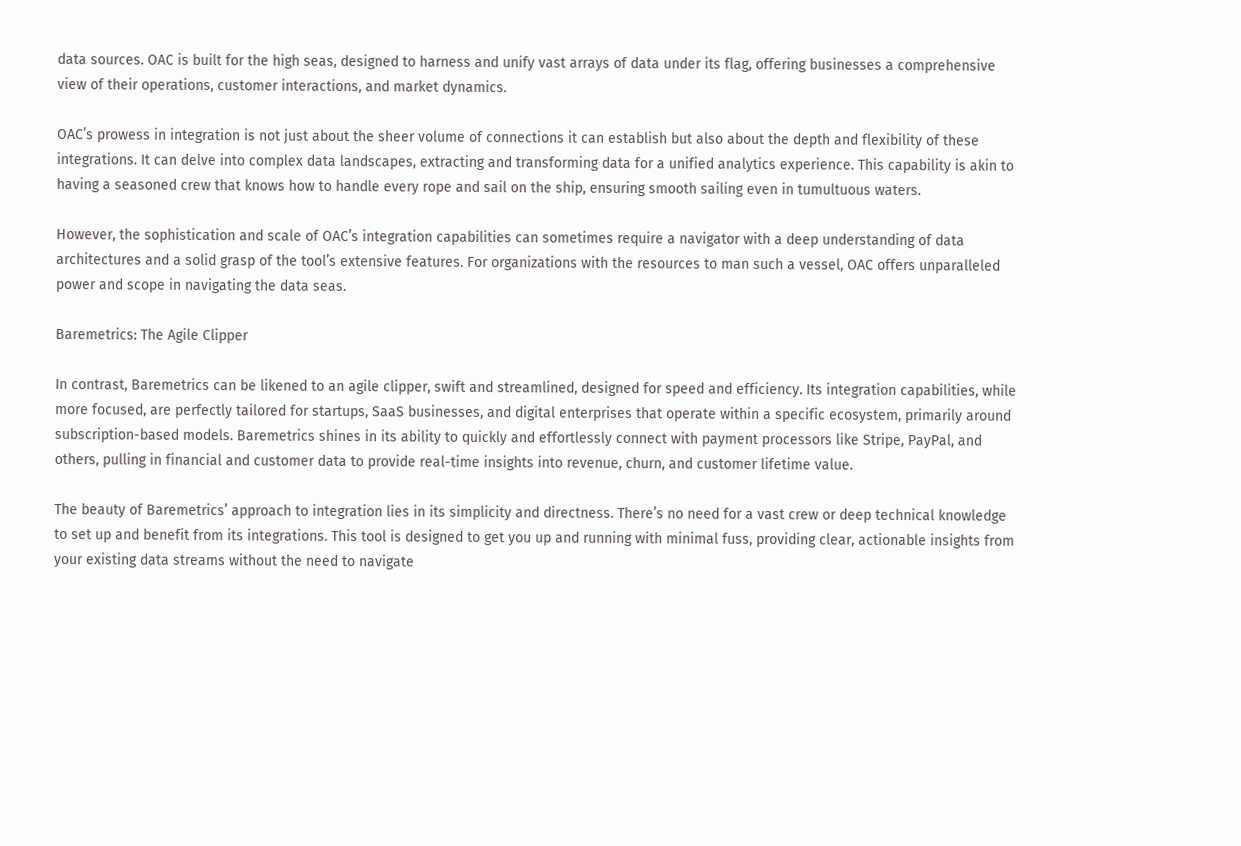data sources. OAC is built for the high seas, designed to harness and unify vast arrays of data under its flag, offering businesses a comprehensive view of their operations, customer interactions, and market dynamics.

OAC’s prowess in integration is not just about the sheer volume of connections it can establish but also about the depth and flexibility of these integrations. It can delve into complex data landscapes, extracting and transforming data for a unified analytics experience. This capability is akin to having a seasoned crew that knows how to handle every rope and sail on the ship, ensuring smooth sailing even in tumultuous waters.

However, the sophistication and scale of OAC’s integration capabilities can sometimes require a navigator with a deep understanding of data architectures and a solid grasp of the tool’s extensive features. For organizations with the resources to man such a vessel, OAC offers unparalleled power and scope in navigating the data seas.

Baremetrics: The Agile Clipper

In contrast, Baremetrics can be likened to an agile clipper, swift and streamlined, designed for speed and efficiency. Its integration capabilities, while more focused, are perfectly tailored for startups, SaaS businesses, and digital enterprises that operate within a specific ecosystem, primarily around subscription-based models. Baremetrics shines in its ability to quickly and effortlessly connect with payment processors like Stripe, PayPal, and others, pulling in financial and customer data to provide real-time insights into revenue, churn, and customer lifetime value.

The beauty of Baremetrics’ approach to integration lies in its simplicity and directness. There’s no need for a vast crew or deep technical knowledge to set up and benefit from its integrations. This tool is designed to get you up and running with minimal fuss, providing clear, actionable insights from your existing data streams without the need to navigate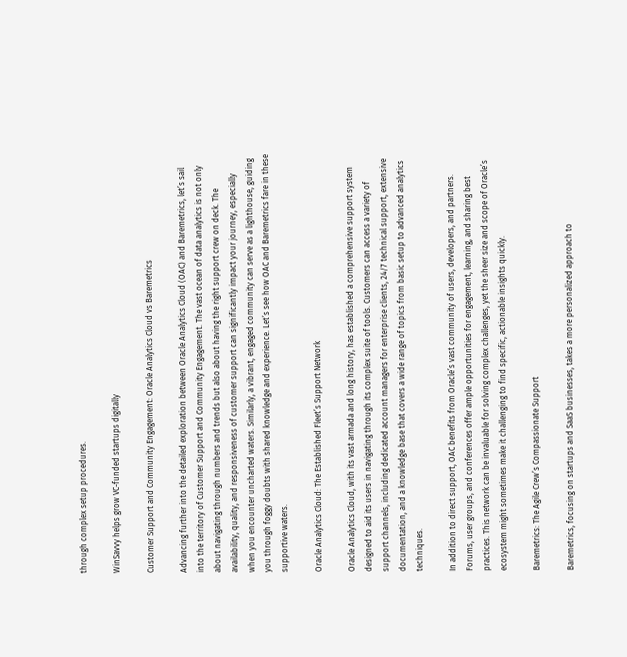through complex setup procedures.

WinSavvy helps grow VC-funded startups digitally

Customer Support and Community Engagement: Oracle Analytics Cloud vs Baremetrics

Advancing further into the detailed exploration between Oracle Analytics Cloud (OAC) and Baremetrics, let’s sail into the territory of Customer Support and Community Engagement. The vast ocean of data analytics is not only about navigating through numbers and trends but also about having the right support crew on deck. The availability, quality, and responsiveness of customer support can significantly impact your journey, especially when you encounter uncharted waters. Similarly, a vibrant, engaged community can serve as a lighthouse, guiding you through foggy doubts with shared knowledge and experience. Let’s see how OAC and Baremetrics fare in these supportive waters.

Oracle Analytics Cloud: The Established Fleet’s Support Network

Oracle Analytics Cloud, with its vast armada and long history, has established a comprehensive support system designed to aid its users in navigating through its complex suite of tools. Customers can access a variety of support channels, including dedicated account managers for enterprise clients, 24/7 technical support, extensive documentation, and a knowledge base that covers a wide range of topics from basic setup to advanced analytics techniques.

In addition to direct support, OAC benefits from Oracle’s vast community of users, developers, and partners. Forums, user groups, and conferences offer ample opportunities for engagement, learning, and sharing best practices. This network can be invaluable for solving complex challenges, yet the sheer size and scope of Oracle’s ecosystem might sometimes make it challenging to find specific, actionable insights quickly.

Baremetrics: The Agile Crew’s Compassionate Support

Baremetrics, focusing on startups and SaaS businesses, takes a more personalized approach to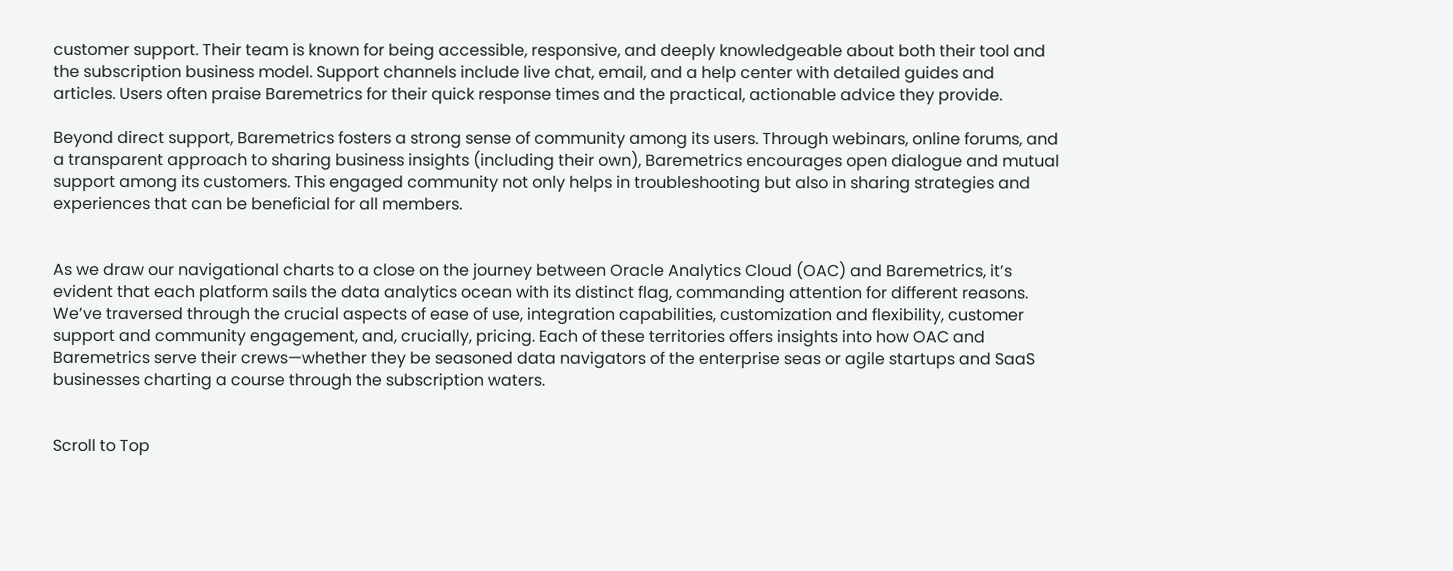customer support. Their team is known for being accessible, responsive, and deeply knowledgeable about both their tool and the subscription business model. Support channels include live chat, email, and a help center with detailed guides and articles. Users often praise Baremetrics for their quick response times and the practical, actionable advice they provide.

Beyond direct support, Baremetrics fosters a strong sense of community among its users. Through webinars, online forums, and a transparent approach to sharing business insights (including their own), Baremetrics encourages open dialogue and mutual support among its customers. This engaged community not only helps in troubleshooting but also in sharing strategies and experiences that can be beneficial for all members.


As we draw our navigational charts to a close on the journey between Oracle Analytics Cloud (OAC) and Baremetrics, it’s evident that each platform sails the data analytics ocean with its distinct flag, commanding attention for different reasons. We’ve traversed through the crucial aspects of ease of use, integration capabilities, customization and flexibility, customer support and community engagement, and, crucially, pricing. Each of these territories offers insights into how OAC and Baremetrics serve their crews—whether they be seasoned data navigators of the enterprise seas or agile startups and SaaS businesses charting a course through the subscription waters.


Scroll to Top